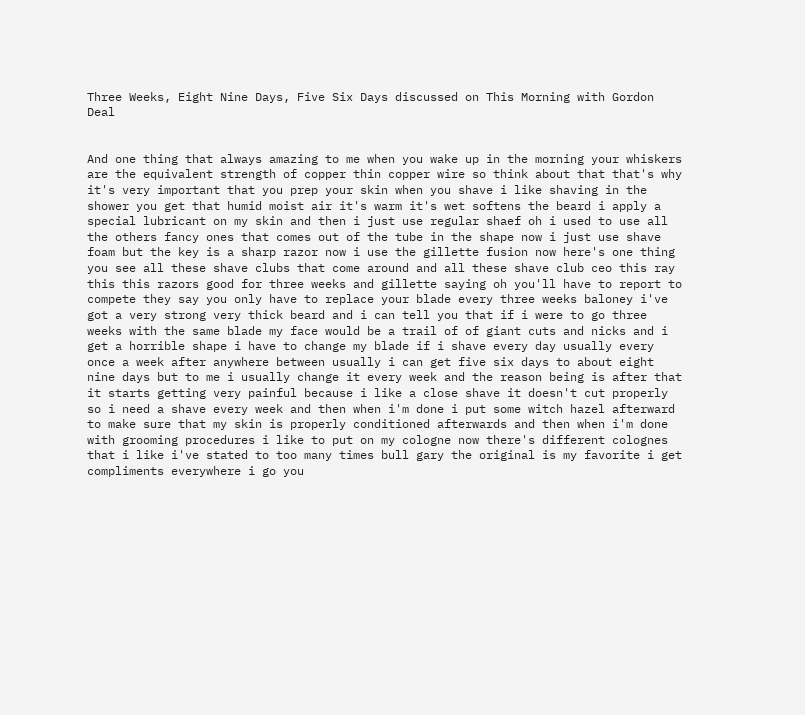Three Weeks, Eight Nine Days, Five Six Days discussed on This Morning with Gordon Deal


And one thing that always amazing to me when you wake up in the morning your whiskers are the equivalent strength of copper thin copper wire so think about that that's why it's very important that you prep your skin when you shave i like shaving in the shower you get that humid moist air it's warm it's wet softens the beard i apply a special lubricant on my skin and then i just use regular shaef oh i used to use all the others fancy ones that comes out of the tube in the shape now i just use shave foam but the key is a sharp razor now i use the gillette fusion now here's one thing you see all these shave clubs that come around and all these shave club ceo this ray this this razors good for three weeks and gillette saying oh you'll have to report to compete they say you only have to replace your blade every three weeks baloney i've got a very strong very thick beard and i can tell you that if i were to go three weeks with the same blade my face would be a trail of of giant cuts and nicks and i get a horrible shape i have to change my blade if i shave every day usually every once a week after anywhere between usually i can get five six days to about eight nine days but to me i usually change it every week and the reason being is after that it starts getting very painful because i like a close shave it doesn't cut properly so i need a shave every week and then when i'm done i put some witch hazel afterward to make sure that my skin is properly conditioned afterwards and then when i'm done with grooming procedures i like to put on my cologne now there's different colognes that i like i've stated to too many times bull gary the original is my favorite i get compliments everywhere i go you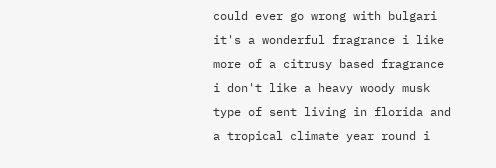could ever go wrong with bulgari it's a wonderful fragrance i like more of a citrusy based fragrance i don't like a heavy woody musk type of sent living in florida and a tropical climate year round i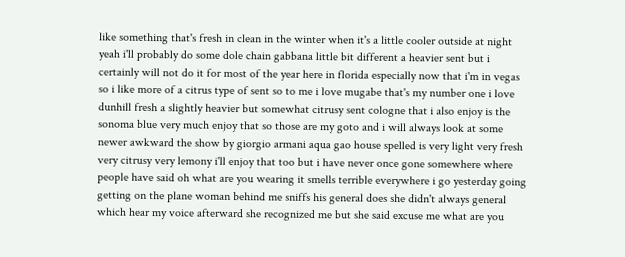like something that's fresh in clean in the winter when it's a little cooler outside at night yeah i'll probably do some dole chain gabbana little bit different a heavier sent but i certainly will not do it for most of the year here in florida especially now that i'm in vegas so i like more of a citrus type of sent so to me i love mugabe that's my number one i love dunhill fresh a slightly heavier but somewhat citrusy sent cologne that i also enjoy is the sonoma blue very much enjoy that so those are my goto and i will always look at some newer awkward the show by giorgio armani aqua gao house spelled is very light very fresh very citrusy very lemony i'll enjoy that too but i have never once gone somewhere where people have said oh what are you wearing it smells terrible everywhere i go yesterday going getting on the plane woman behind me sniffs his general does she didn't always general which hear my voice afterward she recognized me but she said excuse me what are you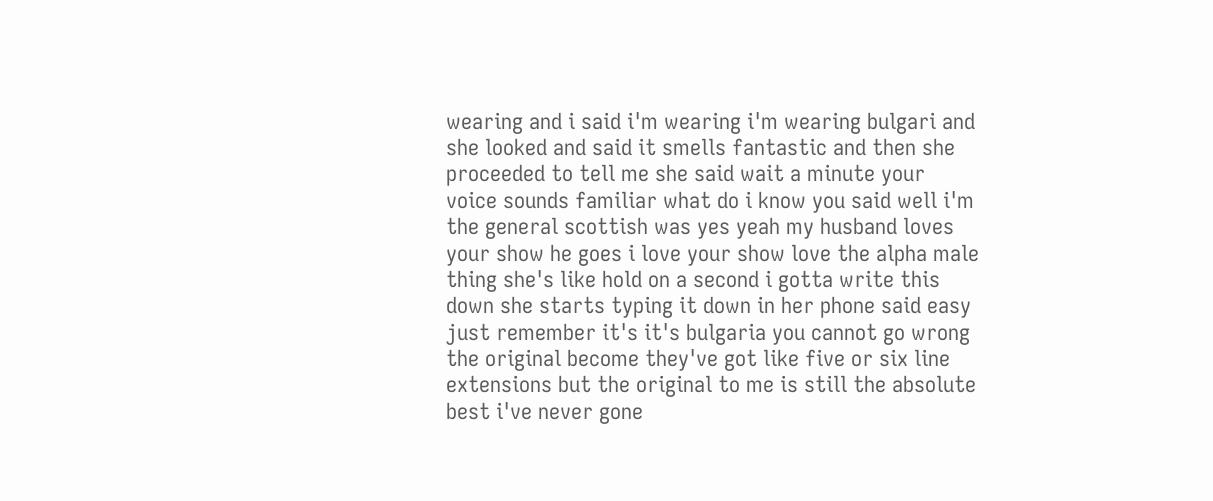wearing and i said i'm wearing i'm wearing bulgari and she looked and said it smells fantastic and then she proceeded to tell me she said wait a minute your voice sounds familiar what do i know you said well i'm the general scottish was yes yeah my husband loves your show he goes i love your show love the alpha male thing she's like hold on a second i gotta write this down she starts typing it down in her phone said easy just remember it's it's bulgaria you cannot go wrong the original become they've got like five or six line extensions but the original to me is still the absolute best i've never gone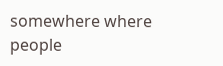somewhere where people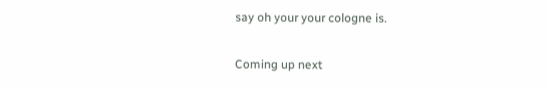say oh your your cologne is.

Coming up next